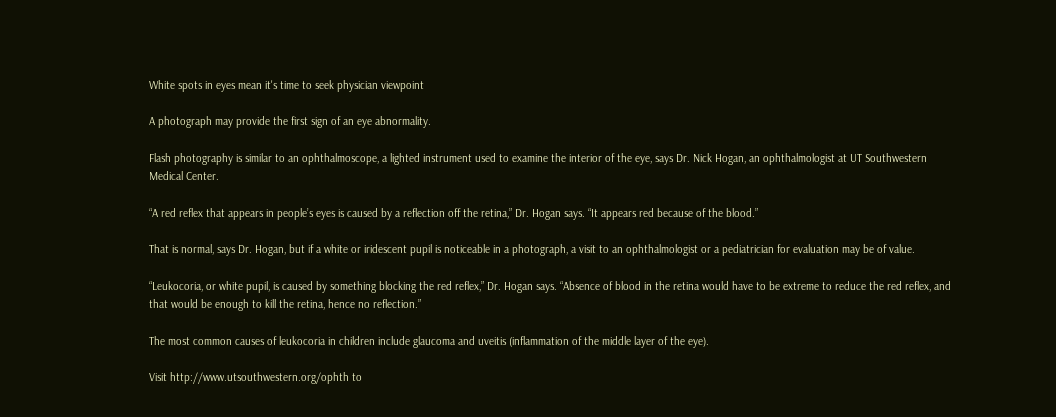White spots in eyes mean it's time to seek physician viewpoint

A photograph may provide the first sign of an eye abnormality.

Flash photography is similar to an ophthalmoscope, a lighted instrument used to examine the interior of the eye, says Dr. Nick Hogan, an ophthalmologist at UT Southwestern Medical Center.

“A red reflex that appears in people’s eyes is caused by a reflection off the retina,” Dr. Hogan says. “It appears red because of the blood.”

That is normal, says Dr. Hogan, but if a white or iridescent pupil is noticeable in a photograph, a visit to an ophthalmologist or a pediatrician for evaluation may be of value.

“Leukocoria, or white pupil, is caused by something blocking the red reflex,” Dr. Hogan says. “Absence of blood in the retina would have to be extreme to reduce the red reflex, and that would be enough to kill the retina, hence no reflection.”

The most common causes of leukocoria in children include glaucoma and uveitis (inflammation of the middle layer of the eye).

Visit http://www.utsouthwestern.org/ophth to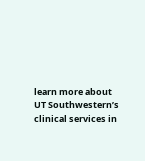learn more about UT Southwestern’s clinical services in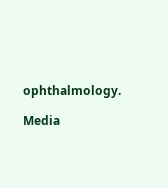ophthalmology.

Media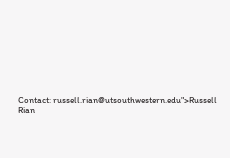Contact: russell.rian@utsouthwestern.edu">Russell Rian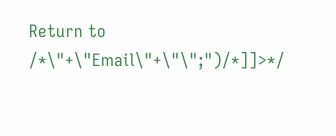Return to /*\"+\"Email\"+\"\";")/*]]>*/